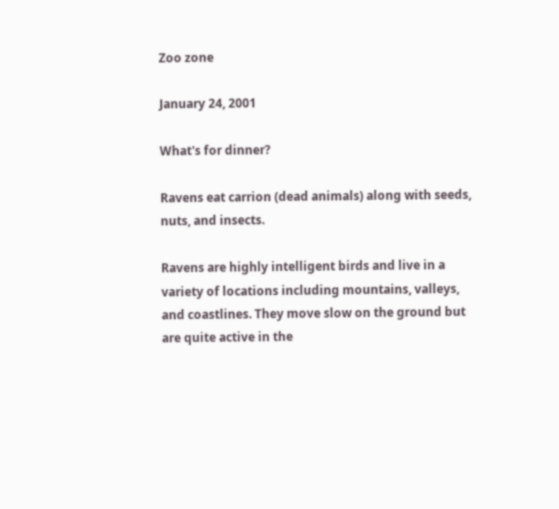Zoo zone

January 24, 2001

What's for dinner?

Ravens eat carrion (dead animals) along with seeds, nuts, and insects.

Ravens are highly intelligent birds and live in a variety of locations including mountains, valleys, and coastlines. They move slow on the ground but are quite active in the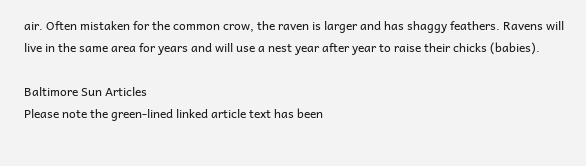air. Often mistaken for the common crow, the raven is larger and has shaggy feathers. Ravens will live in the same area for years and will use a nest year after year to raise their chicks (babies).

Baltimore Sun Articles
Please note the green-lined linked article text has been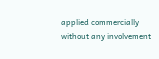applied commercially without any involvement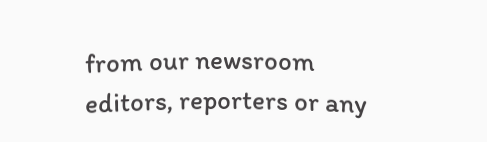from our newsroom editors, reporters or any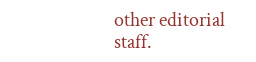other editorial staff.